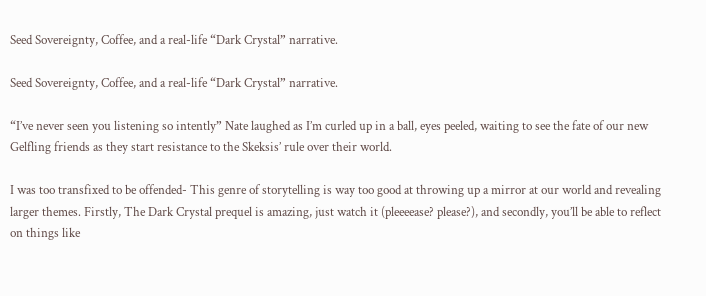Seed Sovereignty, Coffee, and a real-life “Dark Crystal” narrative.

Seed Sovereignty, Coffee, and a real-life “Dark Crystal” narrative.

“I’ve never seen you listening so intently” Nate laughed as I’m curled up in a ball, eyes peeled, waiting to see the fate of our new Gelfling friends as they start resistance to the Skeksis’ rule over their world.

I was too transfixed to be offended- This genre of storytelling is way too good at throwing up a mirror at our world and revealing larger themes. Firstly, The Dark Crystal prequel is amazing, just watch it (pleeeease? please?), and secondly, you’ll be able to reflect on things like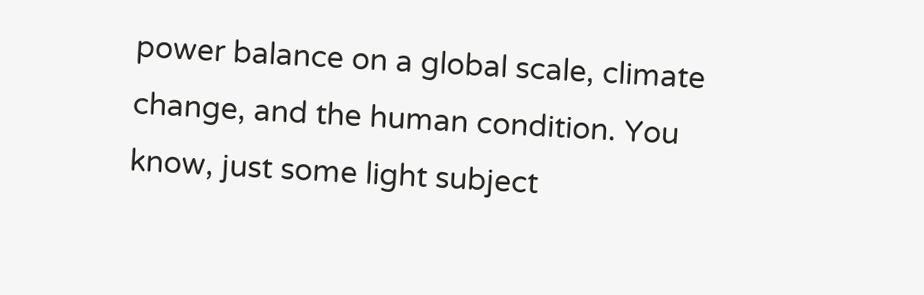power balance on a global scale, climate change, and the human condition. You know, just some light subject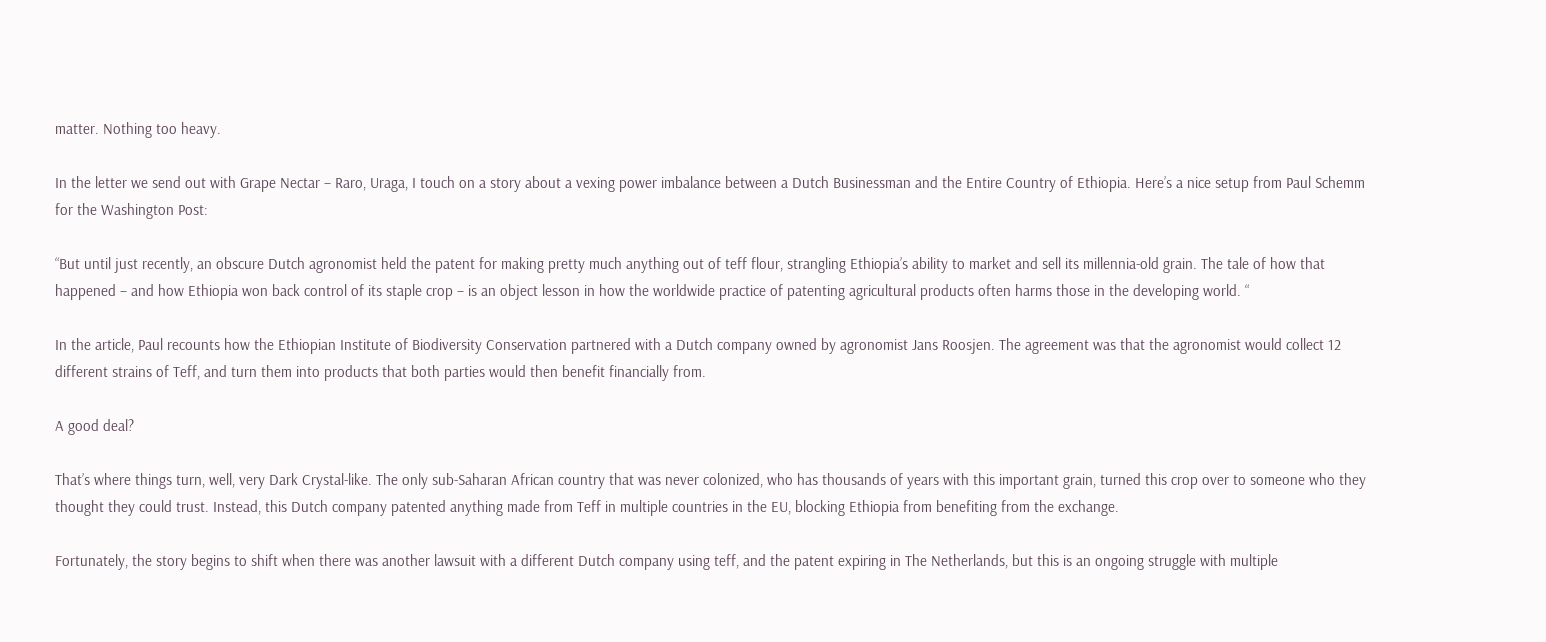matter. Nothing too heavy.

In the letter we send out with Grape Nectar – Raro, Uraga, I touch on a story about a vexing power imbalance between a Dutch Businessman and the Entire Country of Ethiopia. Here’s a nice setup from Paul Schemm for the Washington Post:

“But until just recently, an obscure Dutch agronomist held the patent for making pretty much anything out of teff flour, strangling Ethiopia’s ability to market and sell its millennia-old grain. The tale of how that happened – and how Ethiopia won back control of its staple crop – is an object lesson in how the worldwide practice of patenting agricultural products often harms those in the developing world. “

In the article, Paul recounts how the Ethiopian Institute of Biodiversity Conservation partnered with a Dutch company owned by agronomist Jans Roosjen. The agreement was that the agronomist would collect 12 different strains of Teff, and turn them into products that both parties would then benefit financially from.

A good deal?

That’s where things turn, well, very Dark Crystal-like. The only sub-Saharan African country that was never colonized, who has thousands of years with this important grain, turned this crop over to someone who they thought they could trust. Instead, this Dutch company patented anything made from Teff in multiple countries in the EU, blocking Ethiopia from benefiting from the exchange.

Fortunately, the story begins to shift when there was another lawsuit with a different Dutch company using teff, and the patent expiring in The Netherlands, but this is an ongoing struggle with multiple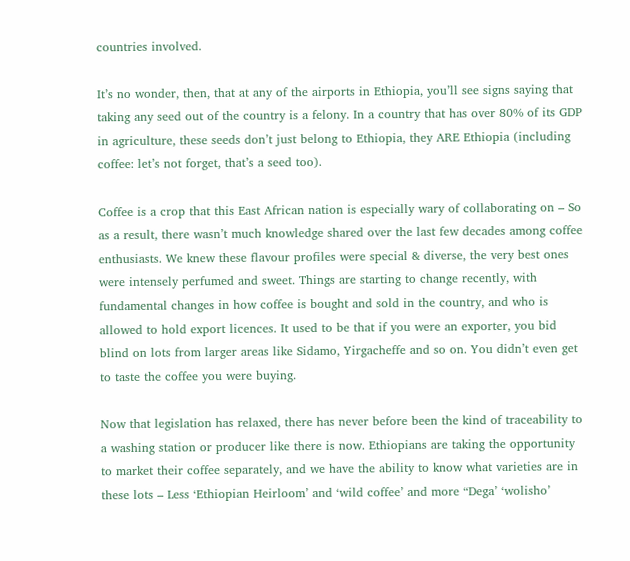countries involved.

It’s no wonder, then, that at any of the airports in Ethiopia, you’ll see signs saying that taking any seed out of the country is a felony. In a country that has over 80% of its GDP in agriculture, these seeds don’t just belong to Ethiopia, they ARE Ethiopia (including coffee: let’s not forget, that’s a seed too).

Coffee is a crop that this East African nation is especially wary of collaborating on – So as a result, there wasn’t much knowledge shared over the last few decades among coffee enthusiasts. We knew these flavour profiles were special & diverse, the very best ones were intensely perfumed and sweet. Things are starting to change recently, with fundamental changes in how coffee is bought and sold in the country, and who is allowed to hold export licences. It used to be that if you were an exporter, you bid blind on lots from larger areas like Sidamo, Yirgacheffe and so on. You didn’t even get to taste the coffee you were buying.

Now that legislation has relaxed, there has never before been the kind of traceability to a washing station or producer like there is now. Ethiopians are taking the opportunity to market their coffee separately, and we have the ability to know what varieties are in these lots – Less ‘Ethiopian Heirloom’ and ‘wild coffee’ and more “Dega’ ‘wolisho’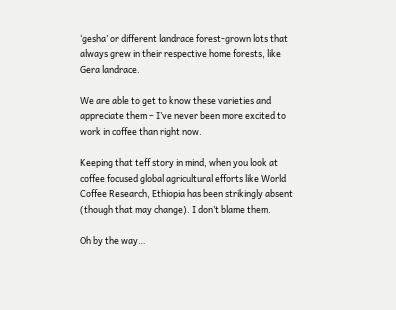‘gesha’ or different landrace forest-grown lots that always grew in their respective home forests, like Gera landrace.

We are able to get to know these varieties and appreciate them – I’ve never been more excited to work in coffee than right now.

Keeping that teff story in mind, when you look at coffee focused global agricultural efforts like World Coffee Research, Ethiopia has been strikingly absent (though that may change). I don’t blame them.

Oh by the way…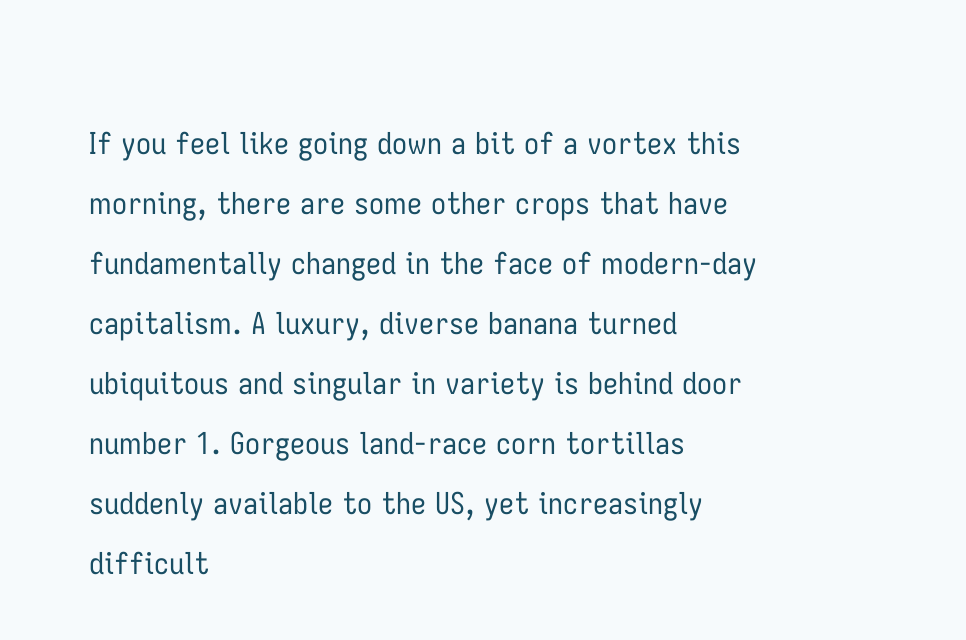If you feel like going down a bit of a vortex this morning, there are some other crops that have fundamentally changed in the face of modern-day capitalism. A luxury, diverse banana turned ubiquitous and singular in variety is behind door number 1. Gorgeous land-race corn tortillas suddenly available to the US, yet increasingly difficult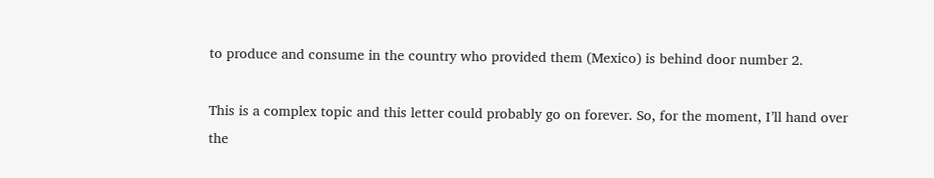to produce and consume in the country who provided them (Mexico) is behind door number 2.

This is a complex topic and this letter could probably go on forever. So, for the moment, I’ll hand over the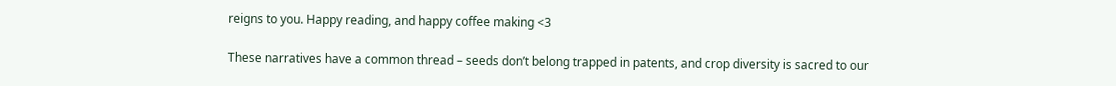reigns to you. Happy reading, and happy coffee making <3

These narratives have a common thread – seeds don’t belong trapped in patents, and crop diversity is sacred to our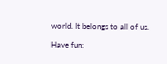world. It belongs to all of us.

Have fun: